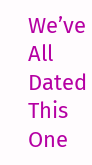We’ve All Dated This One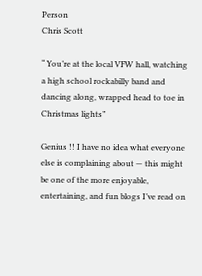Person
Chris Scott

“ You’re at the local VFW hall, watching a high school rockabilly band and dancing along, wrapped head to toe in Christmas lights”

Genius !! I have no idea what everyone else is complaining about — this might be one of the more enjoyable, entertaining, and fun blogs I’ve read on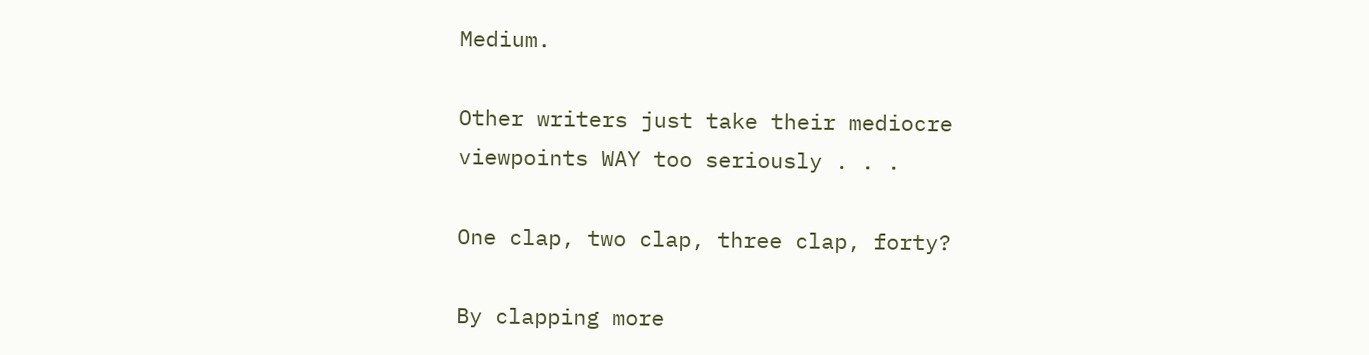Medium.

Other writers just take their mediocre viewpoints WAY too seriously . . .

One clap, two clap, three clap, forty?

By clapping more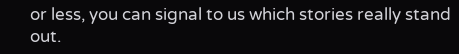or less, you can signal to us which stories really stand out.